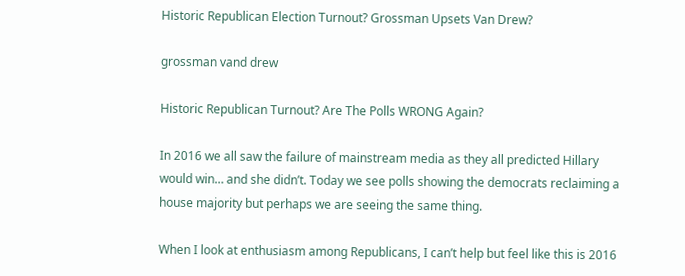Historic Republican Election Turnout? Grossman Upsets Van Drew?

grossman vand drew

Historic Republican Turnout? Are The Polls WRONG Again?

In 2016 we all saw the failure of mainstream media as they all predicted Hillary would win… and she didn’t. Today we see polls showing the democrats reclaiming a house majority but perhaps we are seeing the same thing.

When I look at enthusiasm among Republicans, I can’t help but feel like this is 2016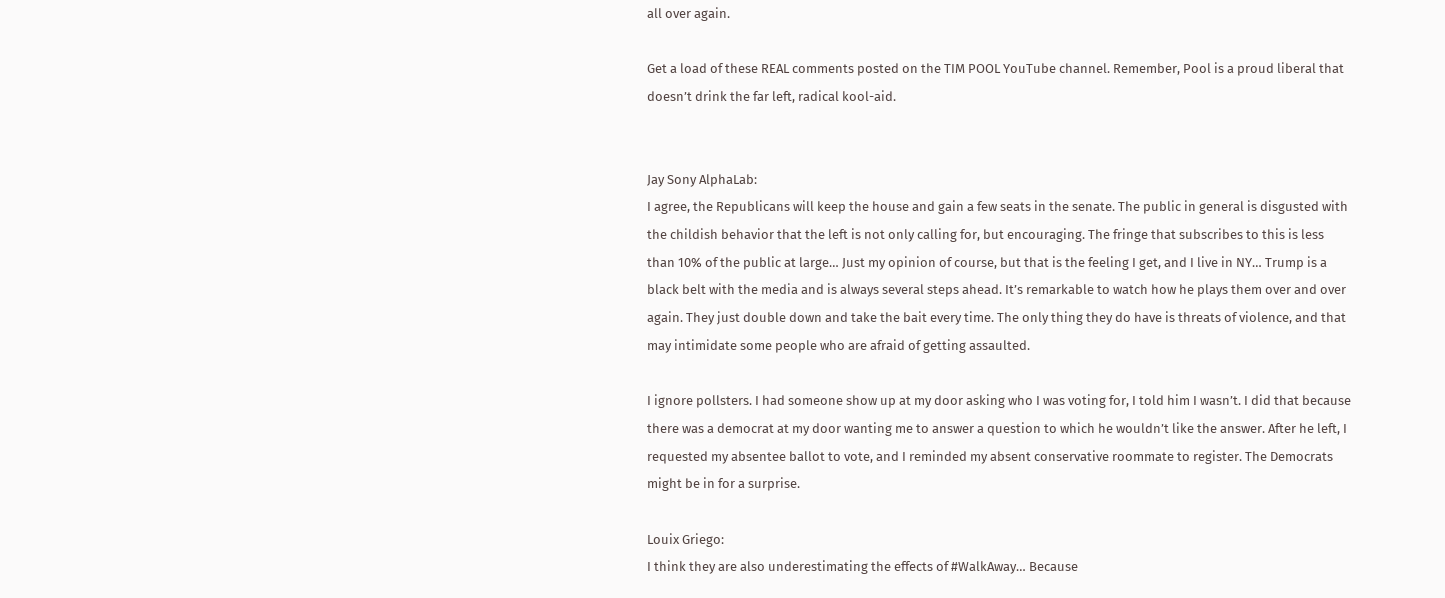all over again.

Get a load of these REAL comments posted on the TIM POOL YouTube channel. Remember, Pool is a proud liberal that doesn’t drink the far left, radical kool-aid.


Jay Sony AlphaLab:
I agree, the Republicans will keep the house and gain a few seats in the senate. The public in general is disgusted with the childish behavior that the left is not only calling for, but encouraging. The fringe that subscribes to this is less than 10% of the public at large… Just my opinion of course, but that is the feeling I get, and I live in NY… Trump is a black belt with the media and is always several steps ahead. It’s remarkable to watch how he plays them over and over again. They just double down and take the bait every time. The only thing they do have is threats of violence, and that may intimidate some people who are afraid of getting assaulted.

I ignore pollsters. I had someone show up at my door asking who I was voting for, I told him I wasn’t. I did that because there was a democrat at my door wanting me to answer a question to which he wouldn’t like the answer. After he left, I requested my absentee ballot to vote, and I reminded my absent conservative roommate to register. The Democrats might be in for a surprise.

Louix Griego:
I think they are also underestimating the effects of #WalkAway… Because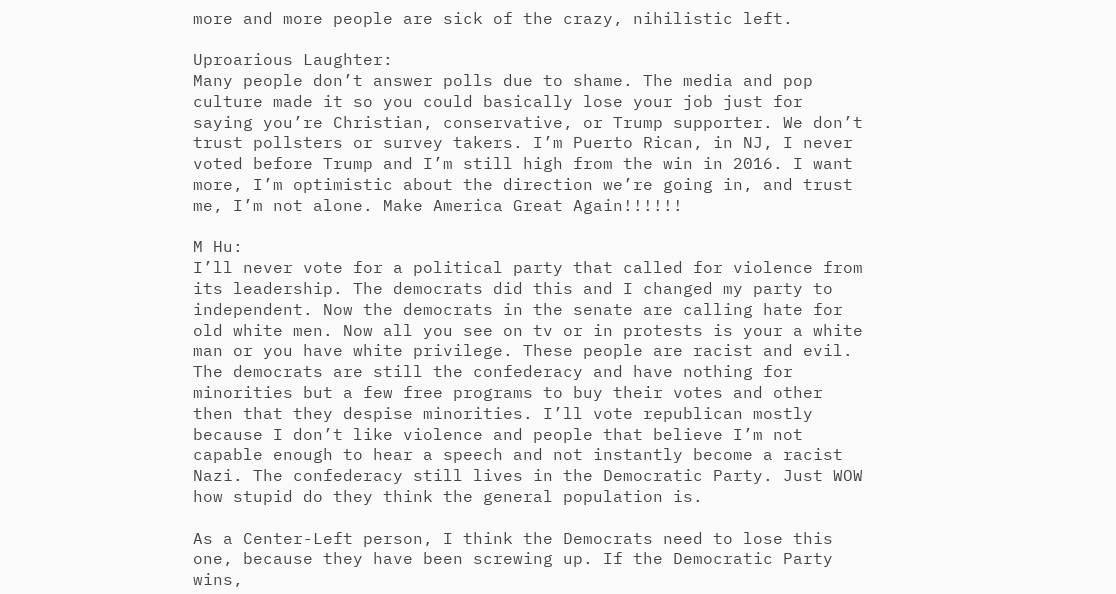more and more people are sick of the crazy, nihilistic left.

Uproarious Laughter:
Many people don’t answer polls due to shame. The media and pop culture made it so you could basically lose your job just for saying you’re Christian, conservative, or Trump supporter. We don’t trust pollsters or survey takers. I’m Puerto Rican, in NJ, I never voted before Trump and I’m still high from the win in 2016. I want more, I’m optimistic about the direction we’re going in, and trust me, I’m not alone. Make America Great Again!!!!!!

M Hu:
I’ll never vote for a political party that called for violence from its leadership. The democrats did this and I changed my party to independent. Now the democrats in the senate are calling hate for old white men. Now all you see on tv or in protests is your a white man or you have white privilege. These people are racist and evil. The democrats are still the confederacy and have nothing for minorities but a few free programs to buy their votes and other then that they despise minorities. I’ll vote republican mostly because I don’t like violence and people that believe I’m not capable enough to hear a speech and not instantly become a racist Nazi. The confederacy still lives in the Democratic Party. Just WOW how stupid do they think the general population is.

As a Center-Left person, I think the Democrats need to lose this one, because they have been screwing up. If the Democratic Party wins,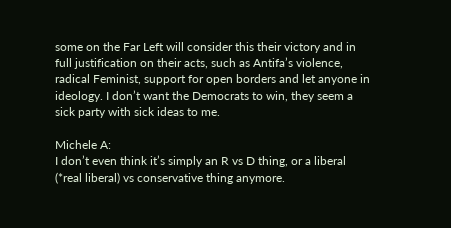some on the Far Left will consider this their victory and in full justification on their acts, such as Antifa’s violence, radical Feminist, support for open borders and let anyone in ideology. I don’t want the Democrats to win, they seem a sick party with sick ideas to me.

Michele A:
I don’t even think it’s simply an R vs D thing, or a liberal (*real liberal) vs conservative thing anymore.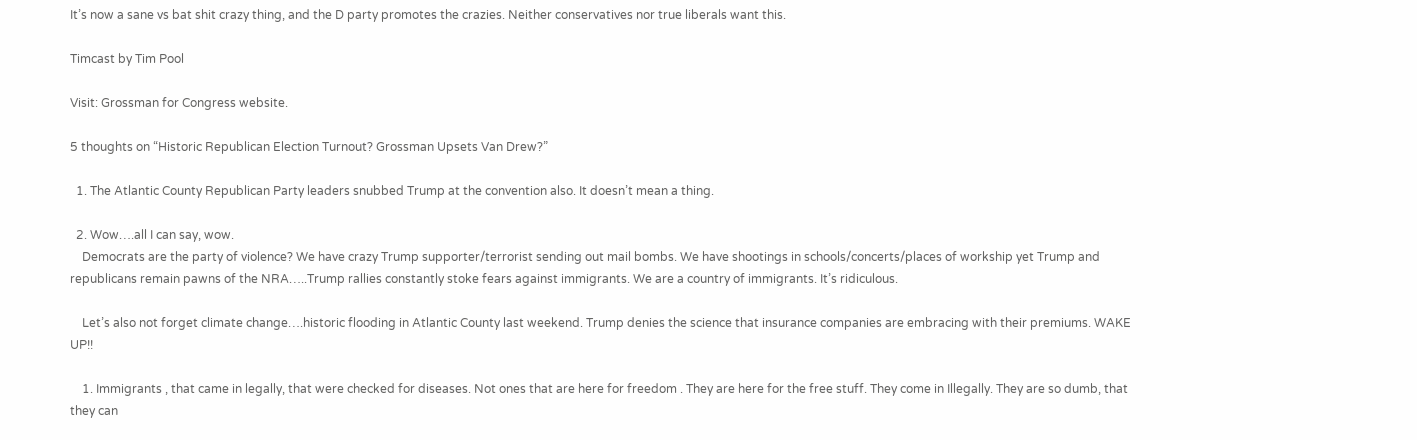It’s now a sane vs bat shit crazy thing, and the D party promotes the crazies. Neither conservatives nor true liberals want this.

Timcast by Tim Pool

Visit: Grossman for Congress website.

5 thoughts on “Historic Republican Election Turnout? Grossman Upsets Van Drew?”

  1. The Atlantic County Republican Party leaders snubbed Trump at the convention also. It doesn’t mean a thing.

  2. Wow….all I can say, wow.
    Democrats are the party of violence? We have crazy Trump supporter/terrorist sending out mail bombs. We have shootings in schools/concerts/places of workship yet Trump and republicans remain pawns of the NRA…..Trump rallies constantly stoke fears against immigrants. We are a country of immigrants. It’s ridiculous.

    Let’s also not forget climate change….historic flooding in Atlantic County last weekend. Trump denies the science that insurance companies are embracing with their premiums. WAKE UP!!

    1. Immigrants , that came in legally, that were checked for diseases. Not ones that are here for freedom . They are here for the free stuff. They come in Illegally. They are so dumb, that they can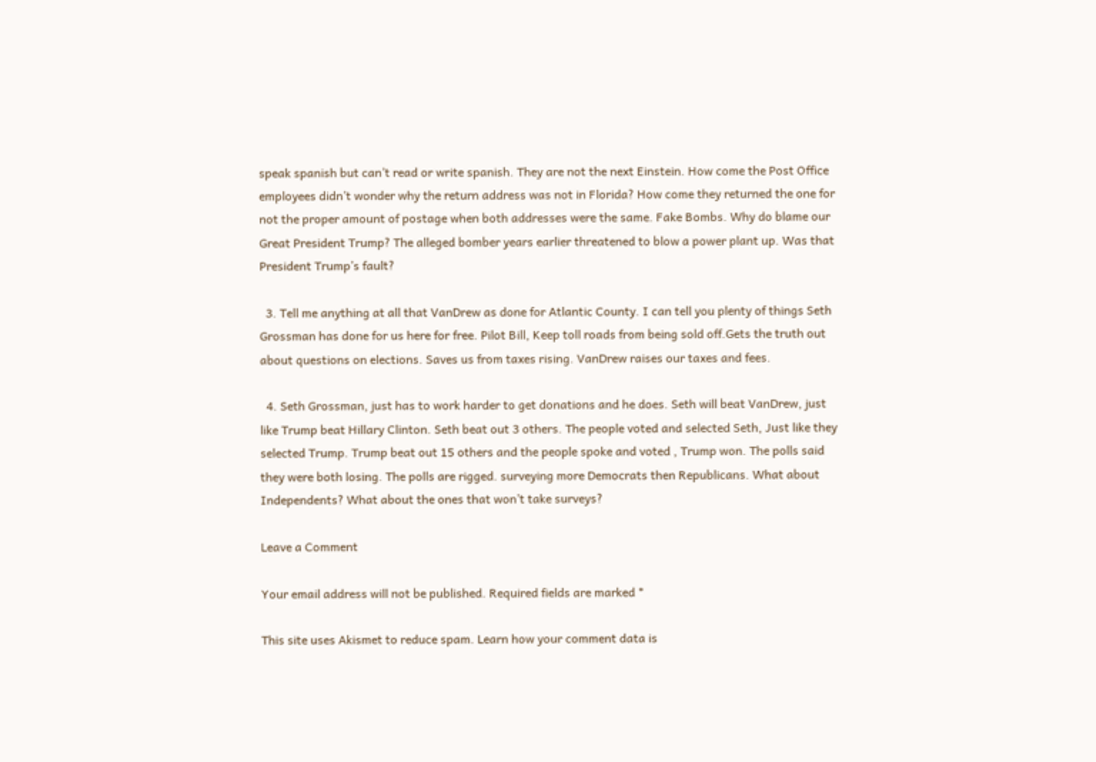speak spanish but can’t read or write spanish. They are not the next Einstein. How come the Post Office employees didn’t wonder why the return address was not in Florida? How come they returned the one for not the proper amount of postage when both addresses were the same. Fake Bombs. Why do blame our Great President Trump? The alleged bomber years earlier threatened to blow a power plant up. Was that President Trump’s fault?

  3. Tell me anything at all that VanDrew as done for Atlantic County. I can tell you plenty of things Seth Grossman has done for us here for free. Pilot Bill, Keep toll roads from being sold off.Gets the truth out about questions on elections. Saves us from taxes rising. VanDrew raises our taxes and fees.

  4. Seth Grossman, just has to work harder to get donations and he does. Seth will beat VanDrew, just like Trump beat Hillary Clinton. Seth beat out 3 others. The people voted and selected Seth, Just like they selected Trump. Trump beat out 15 others and the people spoke and voted , Trump won. The polls said they were both losing. The polls are rigged. surveying more Democrats then Republicans. What about Independents? What about the ones that won’t take surveys?

Leave a Comment

Your email address will not be published. Required fields are marked *

This site uses Akismet to reduce spam. Learn how your comment data is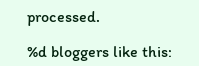processed.

%d bloggers like this: